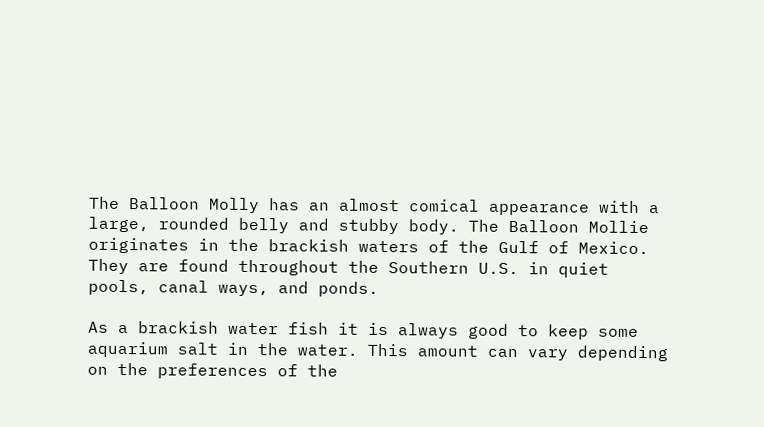The Balloon Molly has an almost comical appearance with a large, rounded belly and stubby body. The Balloon Mollie originates in the brackish waters of the Gulf of Mexico. They are found throughout the Southern U.S. in quiet pools, canal ways, and ponds.

As a brackish water fish it is always good to keep some aquarium salt in the water. This amount can vary depending on the preferences of the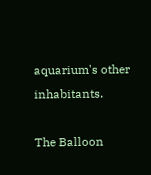aquarium's other inhabitants.

The Balloon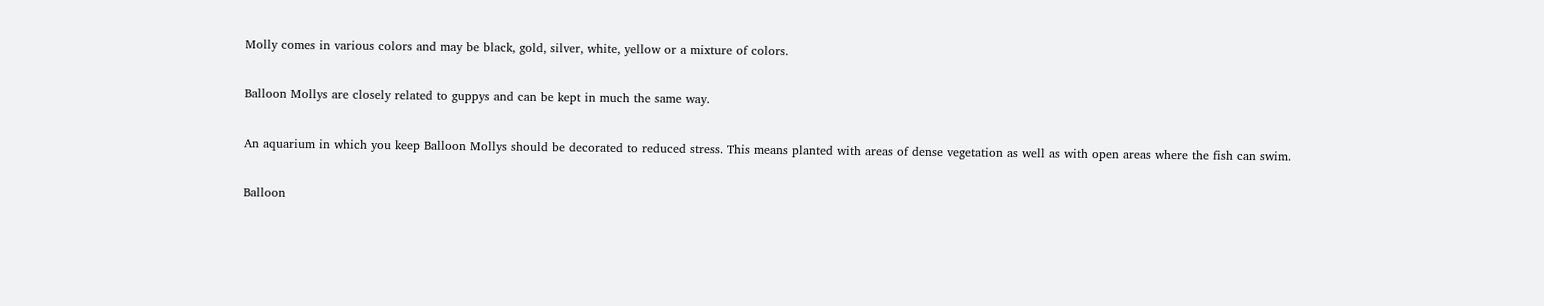Molly comes in various colors and may be black, gold, silver, white, yellow or a mixture of colors.

Balloon Mollys are closely related to guppys and can be kept in much the same way.

An aquarium in which you keep Balloon Mollys should be decorated to reduced stress. This means planted with areas of dense vegetation as well as with open areas where the fish can swim.

Balloon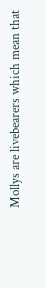Mollys are livebearers which mean that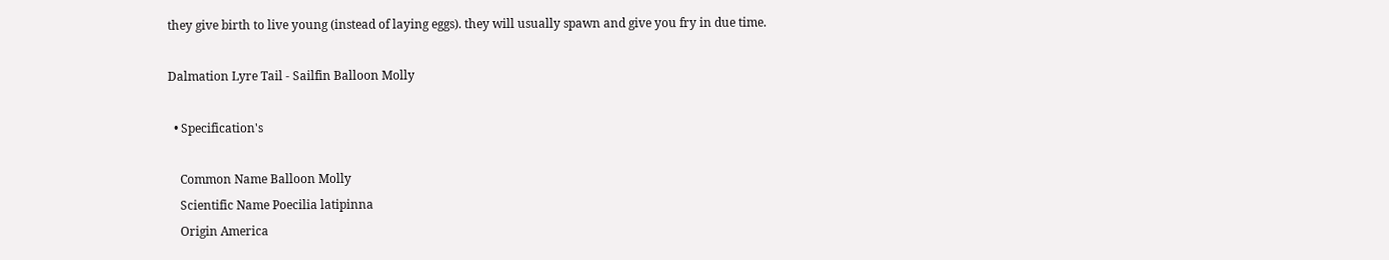they give birth to live young (instead of laying eggs). they will usually spawn and give you fry in due time.

Dalmation Lyre Tail - Sailfin Balloon Molly

  • Specification's

    Common Name Balloon Molly
    Scientific Name Poecilia latipinna
    Origin America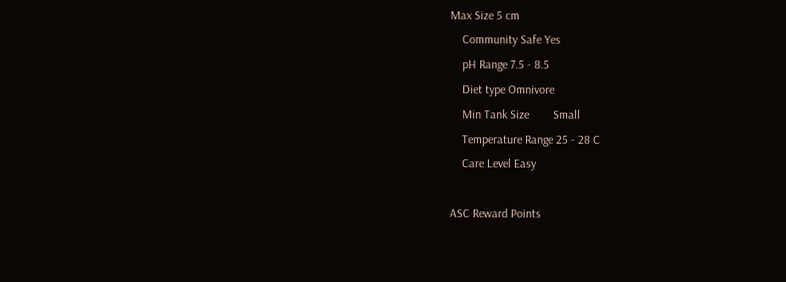Max Size 5 cm
    Community Safe Yes
    pH Range 7.5 - 8.5
    Diet type Omnivore
    Min Tank Size        Small
    Temperature Range 25 - 28 C
    Care Level Easy

ASC Reward Points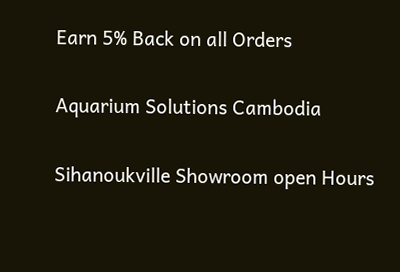Earn 5% Back on all Orders

Aquarium Solutions Cambodia

Sihanoukville Showroom open Hours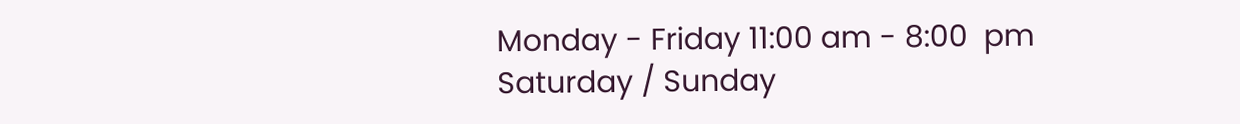Monday - Friday 11:00 am - 8:00  pm
Saturday / Sunday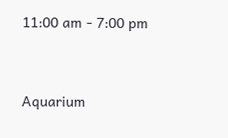11:00 am - 7:00 pm


Aquarium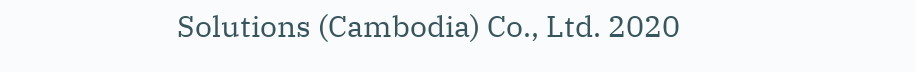Solutions (Cambodia) Co., Ltd. 2020